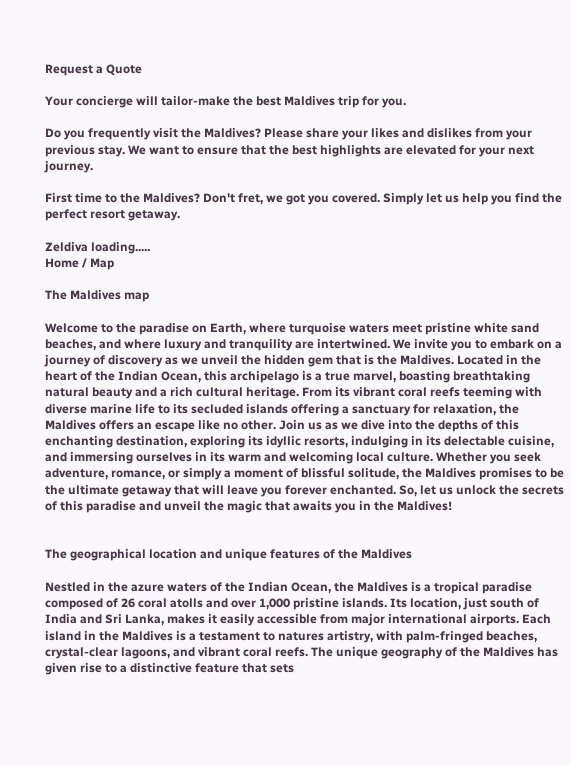Request a Quote

Your concierge will tailor-make the best Maldives trip for you.

Do you frequently visit the Maldives? Please share your likes and dislikes from your previous stay. We want to ensure that the best highlights are elevated for your next journey.

First time to the Maldives? Don't fret, we got you covered. Simply let us help you find the perfect resort getaway.

Zeldiva loading.....
Home / Map

The Maldives map

Welcome to the paradise on Earth, where turquoise waters meet pristine white sand beaches, and where luxury and tranquility are intertwined. We invite you to embark on a journey of discovery as we unveil the hidden gem that is the Maldives. Located in the heart of the Indian Ocean, this archipelago is a true marvel, boasting breathtaking natural beauty and a rich cultural heritage. From its vibrant coral reefs teeming with diverse marine life to its secluded islands offering a sanctuary for relaxation, the Maldives offers an escape like no other. Join us as we dive into the depths of this enchanting destination, exploring its idyllic resorts, indulging in its delectable cuisine, and immersing ourselves in its warm and welcoming local culture. Whether you seek adventure, romance, or simply a moment of blissful solitude, the Maldives promises to be the ultimate getaway that will leave you forever enchanted. So, let us unlock the secrets of this paradise and unveil the magic that awaits you in the Maldives!


The geographical location and unique features of the Maldives

Nestled in the azure waters of the Indian Ocean, the Maldives is a tropical paradise composed of 26 coral atolls and over 1,000 pristine islands. Its location, just south of India and Sri Lanka, makes it easily accessible from major international airports. Each island in the Maldives is a testament to natures artistry, with palm-fringed beaches, crystal-clear lagoons, and vibrant coral reefs. The unique geography of the Maldives has given rise to a distinctive feature that sets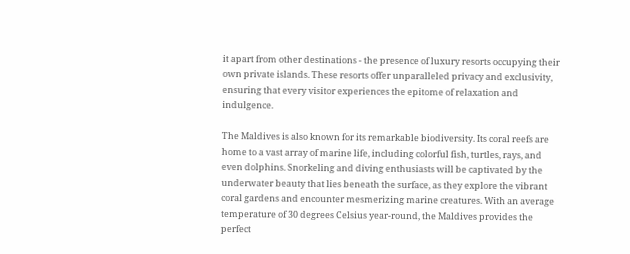it apart from other destinations - the presence of luxury resorts occupying their own private islands. These resorts offer unparalleled privacy and exclusivity, ensuring that every visitor experiences the epitome of relaxation and indulgence.

The Maldives is also known for its remarkable biodiversity. Its coral reefs are home to a vast array of marine life, including colorful fish, turtles, rays, and even dolphins. Snorkeling and diving enthusiasts will be captivated by the underwater beauty that lies beneath the surface, as they explore the vibrant coral gardens and encounter mesmerizing marine creatures. With an average temperature of 30 degrees Celsius year-round, the Maldives provides the perfect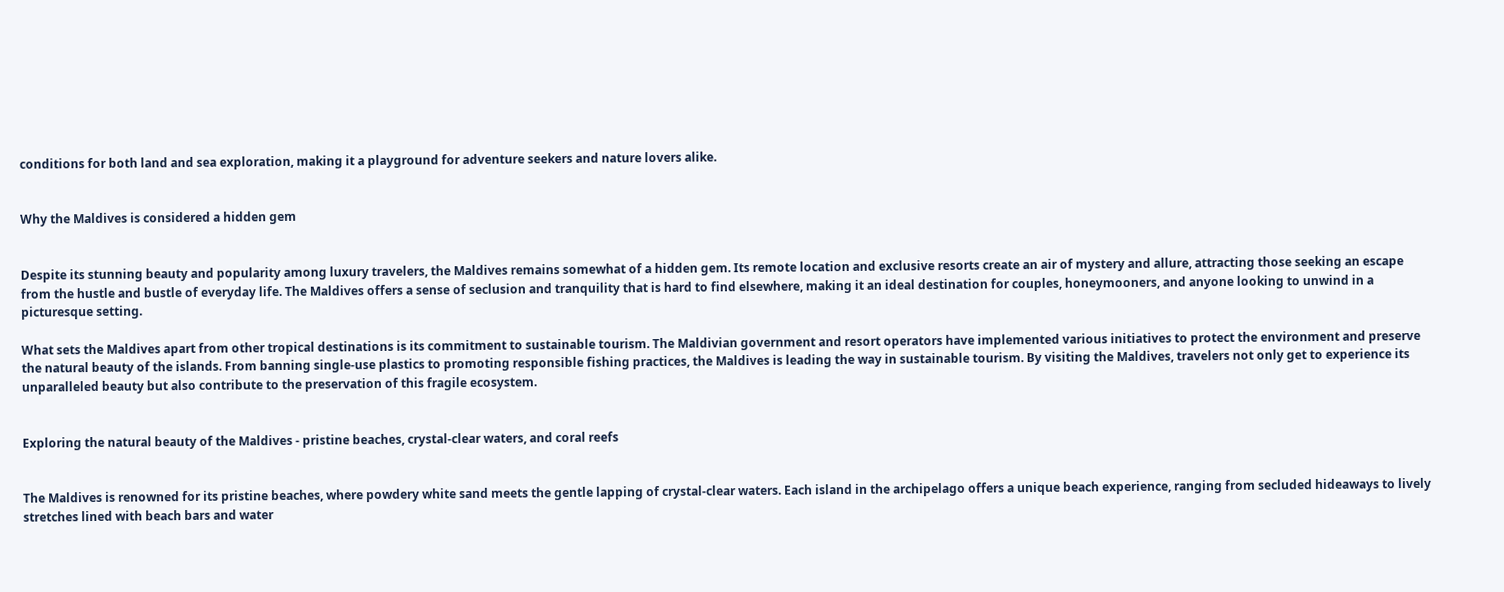conditions for both land and sea exploration, making it a playground for adventure seekers and nature lovers alike.


Why the Maldives is considered a hidden gem


Despite its stunning beauty and popularity among luxury travelers, the Maldives remains somewhat of a hidden gem. Its remote location and exclusive resorts create an air of mystery and allure, attracting those seeking an escape from the hustle and bustle of everyday life. The Maldives offers a sense of seclusion and tranquility that is hard to find elsewhere, making it an ideal destination for couples, honeymooners, and anyone looking to unwind in a picturesque setting.

What sets the Maldives apart from other tropical destinations is its commitment to sustainable tourism. The Maldivian government and resort operators have implemented various initiatives to protect the environment and preserve the natural beauty of the islands. From banning single-use plastics to promoting responsible fishing practices, the Maldives is leading the way in sustainable tourism. By visiting the Maldives, travelers not only get to experience its unparalleled beauty but also contribute to the preservation of this fragile ecosystem.


Exploring the natural beauty of the Maldives - pristine beaches, crystal-clear waters, and coral reefs


The Maldives is renowned for its pristine beaches, where powdery white sand meets the gentle lapping of crystal-clear waters. Each island in the archipelago offers a unique beach experience, ranging from secluded hideaways to lively stretches lined with beach bars and water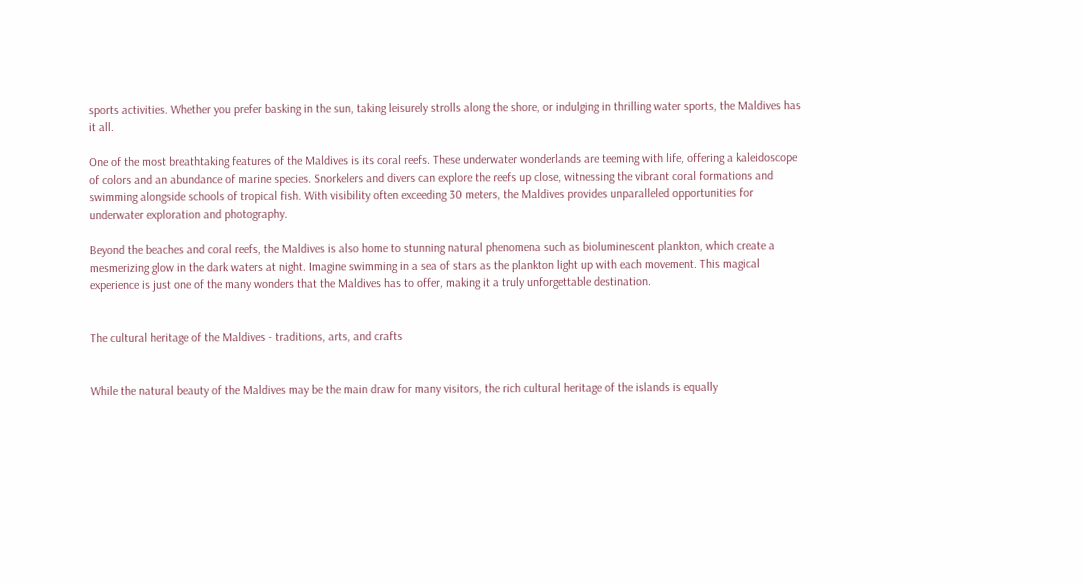sports activities. Whether you prefer basking in the sun, taking leisurely strolls along the shore, or indulging in thrilling water sports, the Maldives has it all.

One of the most breathtaking features of the Maldives is its coral reefs. These underwater wonderlands are teeming with life, offering a kaleidoscope of colors and an abundance of marine species. Snorkelers and divers can explore the reefs up close, witnessing the vibrant coral formations and swimming alongside schools of tropical fish. With visibility often exceeding 30 meters, the Maldives provides unparalleled opportunities for underwater exploration and photography.

Beyond the beaches and coral reefs, the Maldives is also home to stunning natural phenomena such as bioluminescent plankton, which create a mesmerizing glow in the dark waters at night. Imagine swimming in a sea of stars as the plankton light up with each movement. This magical experience is just one of the many wonders that the Maldives has to offer, making it a truly unforgettable destination.


The cultural heritage of the Maldives - traditions, arts, and crafts


While the natural beauty of the Maldives may be the main draw for many visitors, the rich cultural heritage of the islands is equally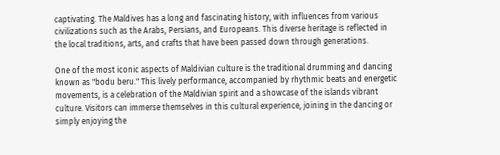captivating. The Maldives has a long and fascinating history, with influences from various civilizations such as the Arabs, Persians, and Europeans. This diverse heritage is reflected in the local traditions, arts, and crafts that have been passed down through generations.

One of the most iconic aspects of Maldivian culture is the traditional drumming and dancing known as "bodu beru." This lively performance, accompanied by rhythmic beats and energetic movements, is a celebration of the Maldivian spirit and a showcase of the islands vibrant culture. Visitors can immerse themselves in this cultural experience, joining in the dancing or simply enjoying the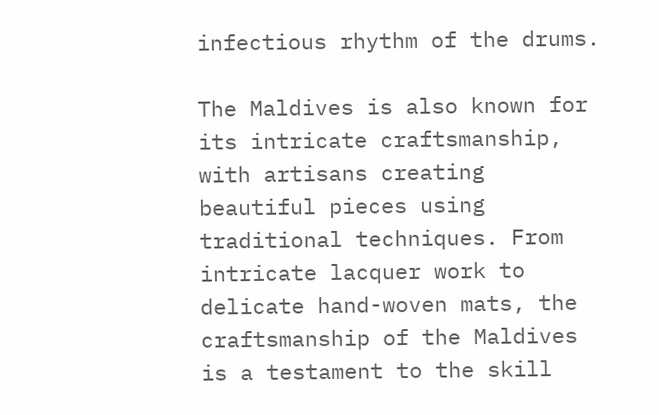infectious rhythm of the drums.

The Maldives is also known for its intricate craftsmanship, with artisans creating beautiful pieces using traditional techniques. From intricate lacquer work to delicate hand-woven mats, the craftsmanship of the Maldives is a testament to the skill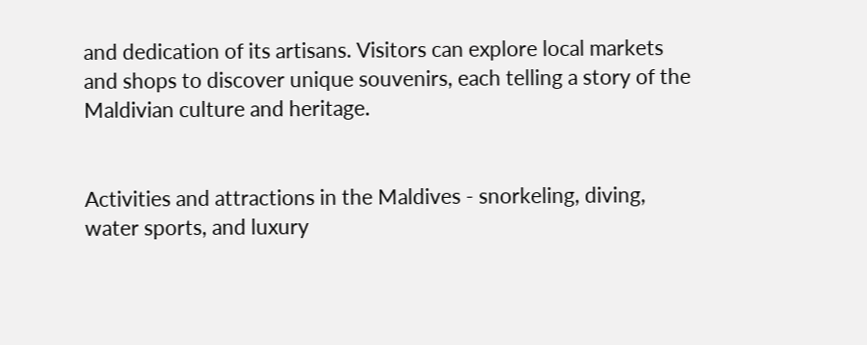and dedication of its artisans. Visitors can explore local markets and shops to discover unique souvenirs, each telling a story of the Maldivian culture and heritage.


Activities and attractions in the Maldives - snorkeling, diving, water sports, and luxury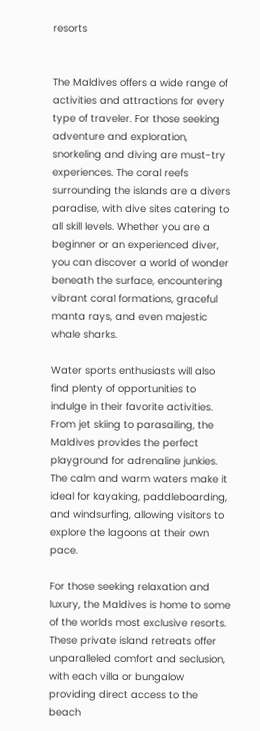resorts


The Maldives offers a wide range of activities and attractions for every type of traveler. For those seeking adventure and exploration, snorkeling and diving are must-try experiences. The coral reefs surrounding the islands are a divers paradise, with dive sites catering to all skill levels. Whether you are a beginner or an experienced diver, you can discover a world of wonder beneath the surface, encountering vibrant coral formations, graceful manta rays, and even majestic whale sharks.

Water sports enthusiasts will also find plenty of opportunities to indulge in their favorite activities. From jet skiing to parasailing, the Maldives provides the perfect playground for adrenaline junkies. The calm and warm waters make it ideal for kayaking, paddleboarding, and windsurfing, allowing visitors to explore the lagoons at their own pace.

For those seeking relaxation and luxury, the Maldives is home to some of the worlds most exclusive resorts. These private island retreats offer unparalleled comfort and seclusion, with each villa or bungalow providing direct access to the beach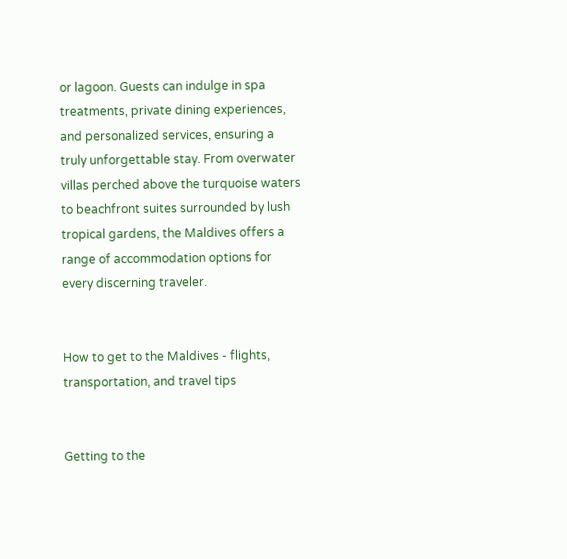or lagoon. Guests can indulge in spa treatments, private dining experiences, and personalized services, ensuring a truly unforgettable stay. From overwater villas perched above the turquoise waters to beachfront suites surrounded by lush tropical gardens, the Maldives offers a range of accommodation options for every discerning traveler.


How to get to the Maldives - flights, transportation, and travel tips


Getting to the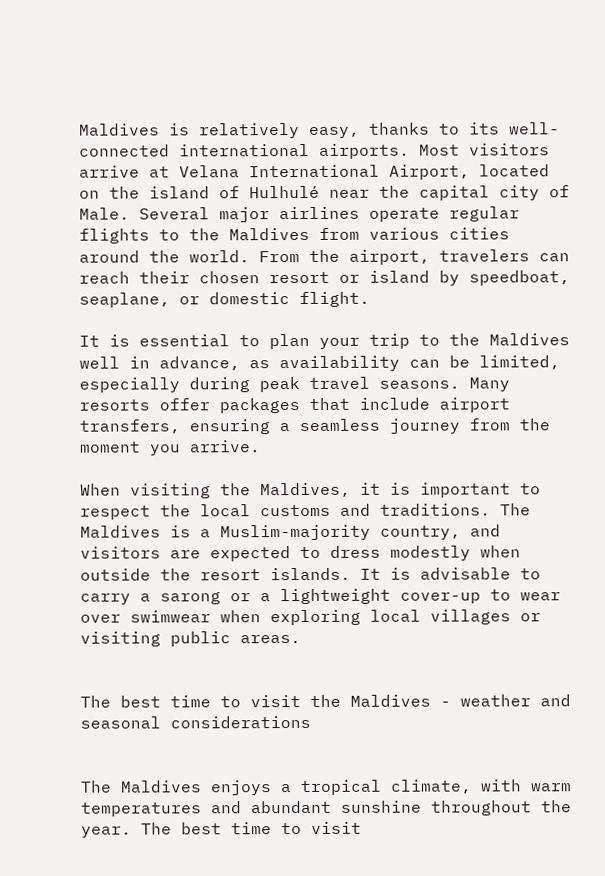Maldives is relatively easy, thanks to its well-connected international airports. Most visitors arrive at Velana International Airport, located on the island of Hulhulé near the capital city of Male. Several major airlines operate regular flights to the Maldives from various cities around the world. From the airport, travelers can reach their chosen resort or island by speedboat, seaplane, or domestic flight.

It is essential to plan your trip to the Maldives well in advance, as availability can be limited, especially during peak travel seasons. Many resorts offer packages that include airport transfers, ensuring a seamless journey from the moment you arrive.

When visiting the Maldives, it is important to respect the local customs and traditions. The Maldives is a Muslim-majority country, and visitors are expected to dress modestly when outside the resort islands. It is advisable to carry a sarong or a lightweight cover-up to wear over swimwear when exploring local villages or visiting public areas.


The best time to visit the Maldives - weather and seasonal considerations


The Maldives enjoys a tropical climate, with warm temperatures and abundant sunshine throughout the year. The best time to visit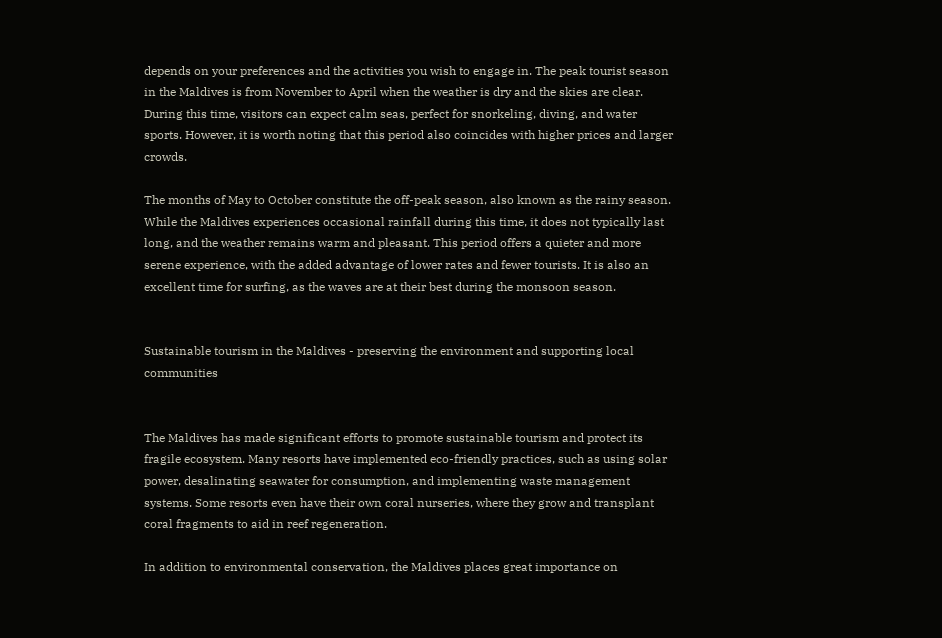depends on your preferences and the activities you wish to engage in. The peak tourist season in the Maldives is from November to April when the weather is dry and the skies are clear. During this time, visitors can expect calm seas, perfect for snorkeling, diving, and water sports. However, it is worth noting that this period also coincides with higher prices and larger crowds.

The months of May to October constitute the off-peak season, also known as the rainy season. While the Maldives experiences occasional rainfall during this time, it does not typically last long, and the weather remains warm and pleasant. This period offers a quieter and more serene experience, with the added advantage of lower rates and fewer tourists. It is also an excellent time for surfing, as the waves are at their best during the monsoon season.


Sustainable tourism in the Maldives - preserving the environment and supporting local communities


The Maldives has made significant efforts to promote sustainable tourism and protect its fragile ecosystem. Many resorts have implemented eco-friendly practices, such as using solar power, desalinating seawater for consumption, and implementing waste management systems. Some resorts even have their own coral nurseries, where they grow and transplant coral fragments to aid in reef regeneration.

In addition to environmental conservation, the Maldives places great importance on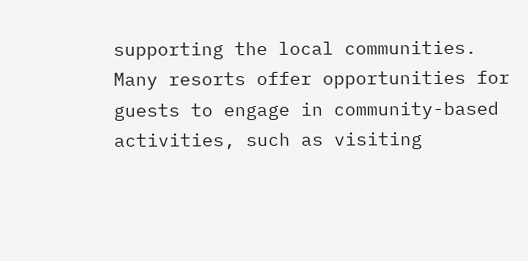supporting the local communities. Many resorts offer opportunities for guests to engage in community-based activities, such as visiting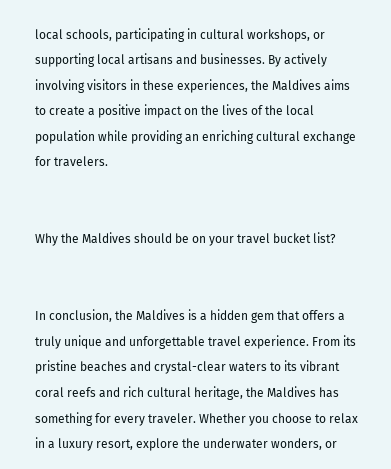local schools, participating in cultural workshops, or supporting local artisans and businesses. By actively involving visitors in these experiences, the Maldives aims to create a positive impact on the lives of the local population while providing an enriching cultural exchange for travelers.


Why the Maldives should be on your travel bucket list?


In conclusion, the Maldives is a hidden gem that offers a truly unique and unforgettable travel experience. From its pristine beaches and crystal-clear waters to its vibrant coral reefs and rich cultural heritage, the Maldives has something for every traveler. Whether you choose to relax in a luxury resort, explore the underwater wonders, or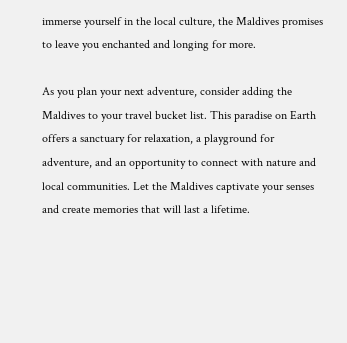immerse yourself in the local culture, the Maldives promises to leave you enchanted and longing for more.

As you plan your next adventure, consider adding the Maldives to your travel bucket list. This paradise on Earth offers a sanctuary for relaxation, a playground for adventure, and an opportunity to connect with nature and local communities. Let the Maldives captivate your senses and create memories that will last a lifetime.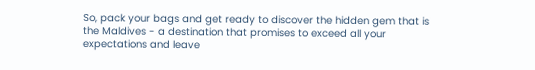So, pack your bags and get ready to discover the hidden gem that is the Maldives - a destination that promises to exceed all your expectations and leave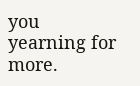you yearning for more.